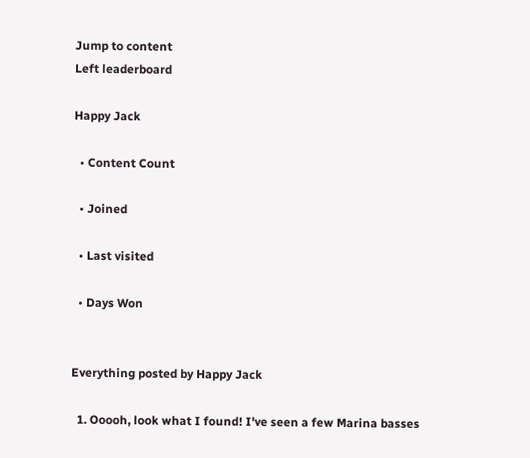Jump to content
Left leaderboard

Happy Jack

  • Content Count

  • Joined

  • Last visited

  • Days Won


Everything posted by Happy Jack

  1. Ooooh, look what I found! I've seen a few Marina basses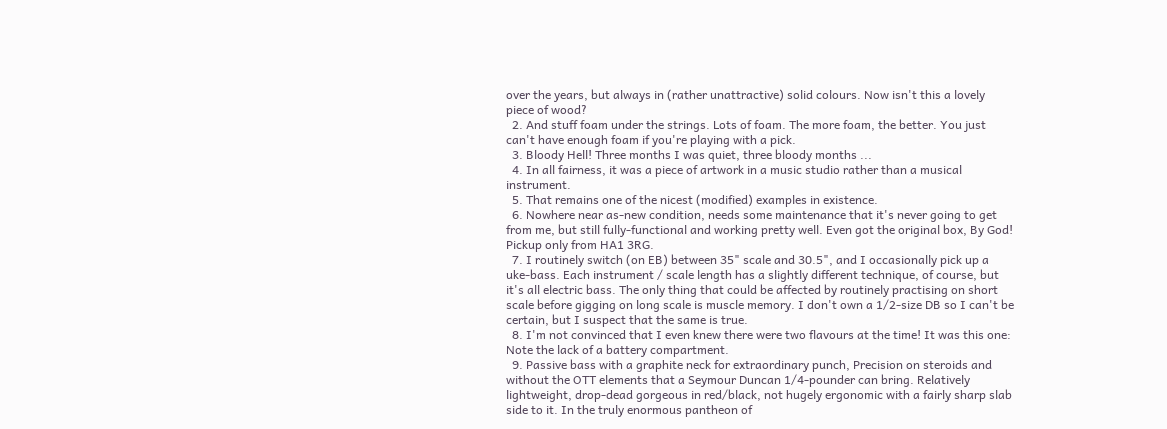over the years, but always in (rather unattractive) solid colours. Now isn't this a lovely piece of wood?
  2. And stuff foam under the strings. Lots of foam. The more foam, the better. You just can't have enough foam if you're playing with a pick.
  3. Bloody Hell! Three months I was quiet, three bloody months ...
  4. In all fairness, it was a piece of artwork in a music studio rather than a musical instrument.
  5. That remains one of the nicest (modified) examples in existence.
  6. Nowhere near as-new condition, needs some maintenance that it's never going to get from me, but still fully-functional and working pretty well. Even got the original box, By God! Pickup only from HA1 3RG.
  7. I routinely switch (on EB) between 35" scale and 30.5", and I occasionally pick up a uke-bass. Each instrument / scale length has a slightly different technique, of course, but it's all electric bass. The only thing that could be affected by routinely practising on short scale before gigging on long scale is muscle memory. I don't own a 1/2-size DB so I can't be certain, but I suspect that the same is true.
  8. I'm not convinced that I even knew there were two flavours at the time! It was this one: Note the lack of a battery compartment.
  9. Passive bass with a graphite neck for extraordinary punch, Precision on steroids and without the OTT elements that a Seymour Duncan 1/4-pounder can bring. Relatively lightweight, drop-dead gorgeous in red/black, not hugely ergonomic with a fairly sharp slab side to it. In the truly enormous pantheon of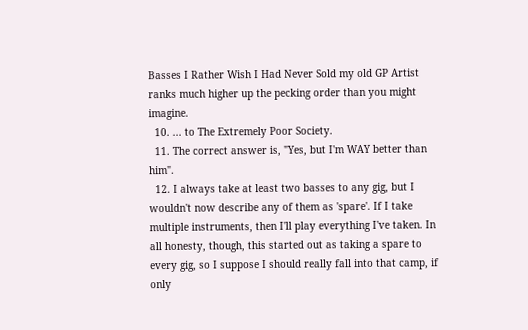Basses I Rather Wish I Had Never Sold my old GP Artist ranks much higher up the pecking order than you might imagine.
  10. ... to The Extremely Poor Society.
  11. The correct answer is, "Yes, but I'm WAY better than him".
  12. I always take at least two basses to any gig, but I wouldn't now describe any of them as 'spare'. If I take multiple instruments, then I'll play everything I've taken. In all honesty, though, this started out as taking a spare to every gig, so I suppose I should really fall into that camp, if only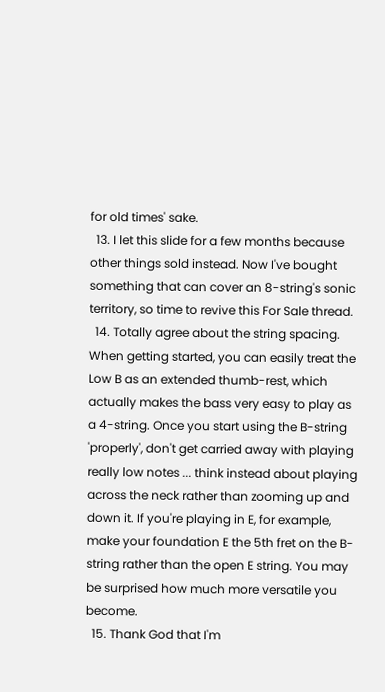for old times' sake.
  13. I let this slide for a few months because other things sold instead. Now I've bought something that can cover an 8-string's sonic territory, so time to revive this For Sale thread.
  14. Totally agree about the string spacing. When getting started, you can easily treat the Low B as an extended thumb-rest, which actually makes the bass very easy to play as a 4-string. Once you start using the B-string 'properly', don't get carried away with playing really low notes ... think instead about playing across the neck rather than zooming up and down it. If you're playing in E, for example, make your foundation E the 5th fret on the B-string rather than the open E string. You may be surprised how much more versatile you become.
  15. Thank God that I'm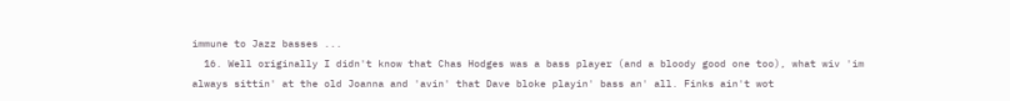immune to Jazz basses ...
  16. Well originally I didn't know that Chas Hodges was a bass player (and a bloody good one too), what wiv 'im always sittin' at the old Joanna and 'avin' that Dave bloke playin' bass an' all. Finks ain't wot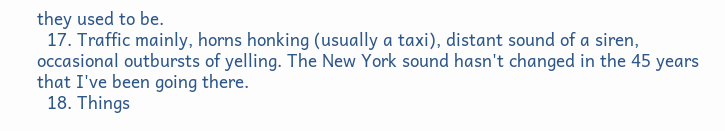they used to be.
  17. Traffic mainly, horns honking (usually a taxi), distant sound of a siren, occasional outbursts of yelling. The New York sound hasn't changed in the 45 years that I've been going there.
  18. Things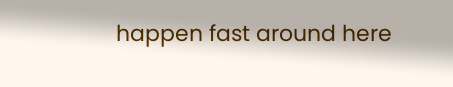happen fast around here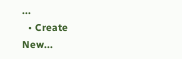...
  • Create New...